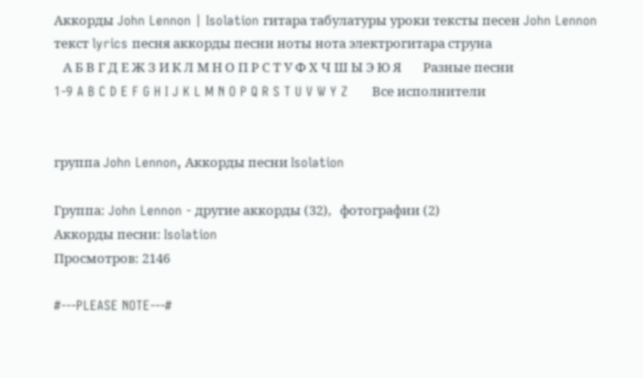Аккорды John Lennon | Isolation гитара табулатуры уроки тексты песен John Lennon текст lyrics песня аккорды песни ноты нота электрогитара струна
   А Б В Г Д Е Ж З И К Л М Н О П Р С Т У Ф Х Ч Ш Ы Э Ю Я       Разные песни
1-9 A B C D E F G H I J K L M N O P Q R S T U V W Y Z      Все исполнители


группа John Lennon, Аккорды песни Isolation

Группа: John Lennon - другие аккорды (32),   фотографии (2)
Аккорды песни: Isolation
Просмотров: 2146

#---PLEASE NOTE---#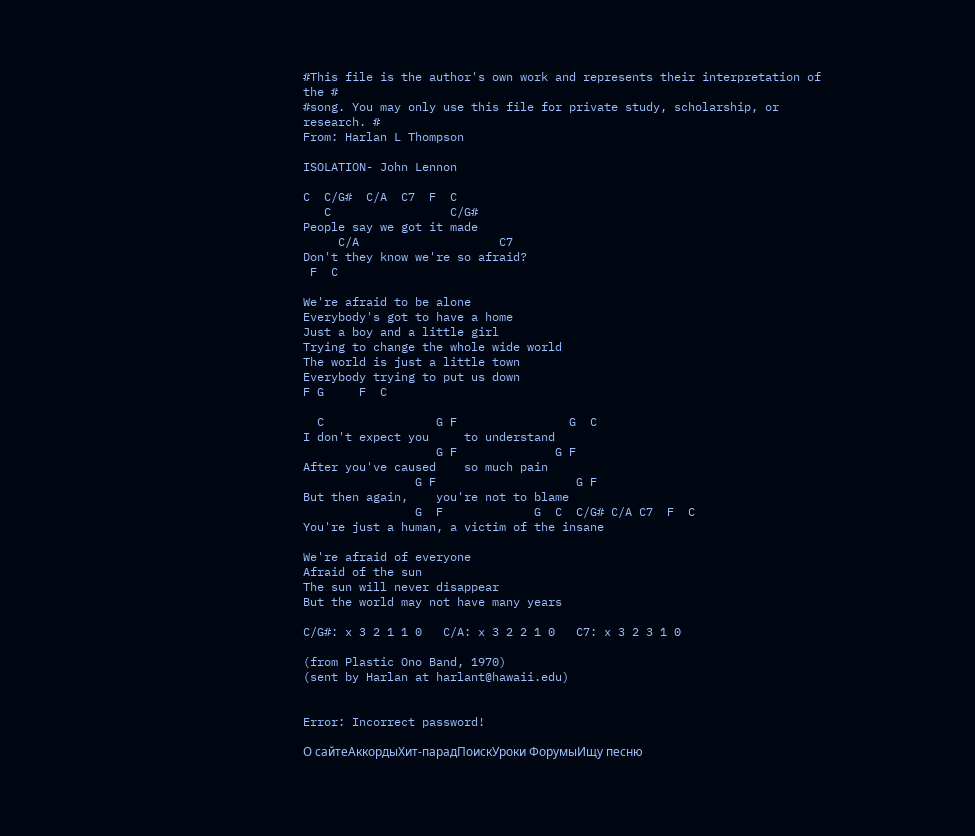#This file is the author's own work and represents their interpretation of the #
#song. You may only use this file for private study, scholarship, or research. #
From: Harlan L Thompson

ISOLATION- John Lennon

C  C/G#  C/A  C7  F  C
   C                 C/G#
People say we got it made
     C/A                    C7
Don't they know we're so afraid?
 F  C

We're afraid to be alone
Everybody's got to have a home
Just a boy and a little girl
Trying to change the whole wide world
The world is just a little town
Everybody trying to put us down
F G     F  C

  C                G F                G  C
I don't expect you     to understand
                   G F              G F
After you've caused    so much pain
                G F                    G F
But then again,    you're not to blame
                G  F             G  C  C/G# C/A C7  F  C
You're just a human, a victim of the insane

We're afraid of everyone
Afraid of the sun
The sun will never disappear
But the world may not have many years

C/G#: x 3 2 1 1 0   C/A: x 3 2 2 1 0   C7: x 3 2 3 1 0

(from Plastic Ono Band, 1970)
(sent by Harlan at harlant@hawaii.edu)


Error: Incorrect password!

О сайтеАккордыХит-парадПоискУроки ФорумыИщу песню